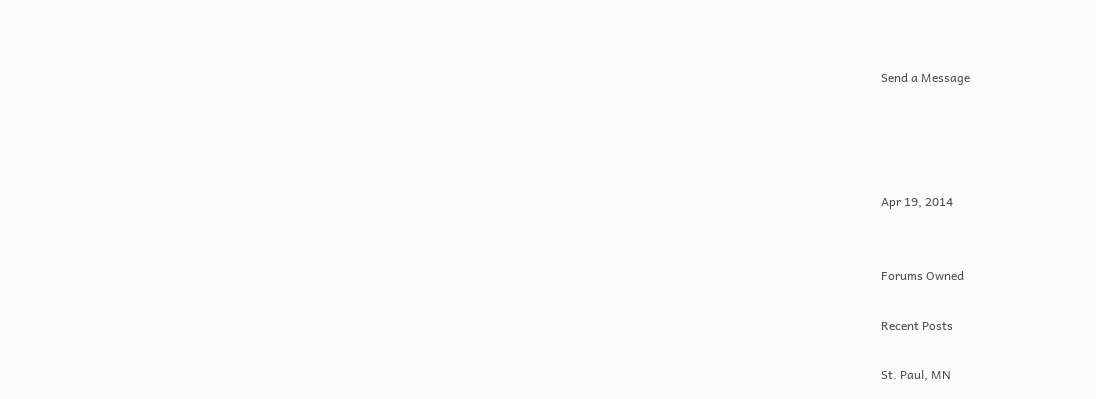Send a Message




Apr 19, 2014


Forums Owned

Recent Posts

St. Paul, MN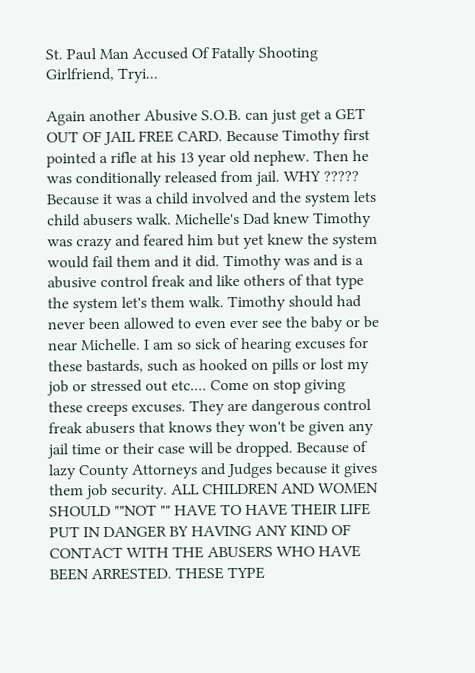St. Paul Man Accused Of Fatally Shooting Girlfriend, Tryi...

Again another Abusive S.O.B. can just get a GET OUT OF JAIL FREE CARD. Because Timothy first pointed a rifle at his 13 year old nephew. Then he was conditionally released from jail. WHY ????? Because it was a child involved and the system lets child abusers walk. Michelle's Dad knew Timothy was crazy and feared him but yet knew the system would fail them and it did. Timothy was and is a abusive control freak and like others of that type the system let's them walk. Timothy should had never been allowed to even ever see the baby or be near Michelle. I am so sick of hearing excuses for these bastards, such as hooked on pills or lost my job or stressed out etc.... Come on stop giving these creeps excuses. They are dangerous control freak abusers that knows they won't be given any jail time or their case will be dropped. Because of lazy County Attorneys and Judges because it gives them job security. ALL CHILDREN AND WOMEN SHOULD ""NOT "" HAVE TO HAVE THEIR LIFE PUT IN DANGER BY HAVING ANY KIND OF CONTACT WITH THE ABUSERS WHO HAVE BEEN ARRESTED. THESE TYPE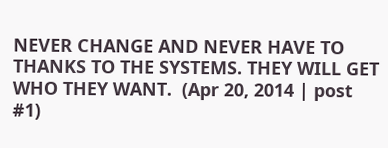NEVER CHANGE AND NEVER HAVE TO THANKS TO THE SYSTEMS. THEY WILL GET WHO THEY WANT.  (Apr 20, 2014 | post #1)